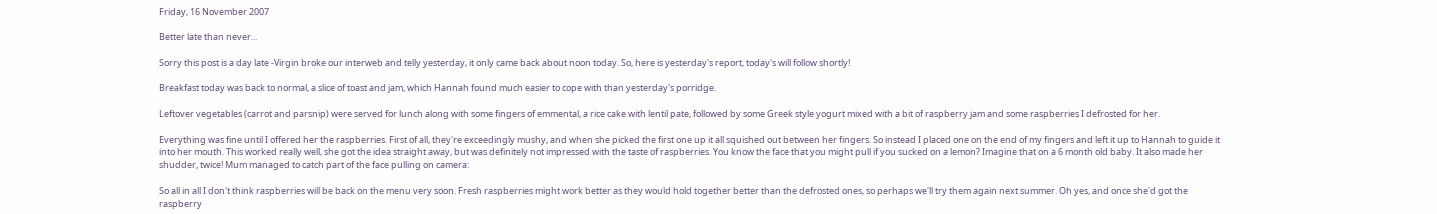Friday, 16 November 2007

Better late than never...

Sorry this post is a day late -Virgin broke our interweb and telly yesterday, it only came back about noon today. So, here is yesterday's report, today's will follow shortly!

Breakfast today was back to normal, a slice of toast and jam, which Hannah found much easier to cope with than yesterday's porridge.

Leftover vegetables (carrot and parsnip) were served for lunch along with some fingers of emmental, a rice cake with lentil pate, followed by some Greek style yogurt mixed with a bit of raspberry jam and some raspberries I defrosted for her.

Everything was fine until I offered her the raspberries. First of all, they're exceedingly mushy, and when she picked the first one up it all squished out between her fingers. So instead I placed one on the end of my fingers and left it up to Hannah to guide it into her mouth. This worked really well, she got the idea straight away, but was definitely not impressed with the taste of raspberries. You know the face that you might pull if you sucked on a lemon? Imagine that on a 6 month old baby. It also made her shudder, twice! Mum managed to catch part of the face pulling on camera:

So all in all I don't think raspberries will be back on the menu very soon. Fresh raspberries might work better as they would hold together better than the defrosted ones, so perhaps we'll try them again next summer. Oh yes, and once she'd got the raspberry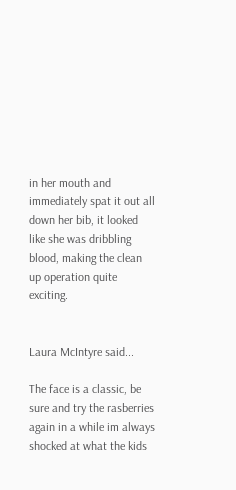in her mouth and immediately spat it out all down her bib, it looked like she was dribbling blood, making the clean up operation quite exciting.


Laura McIntyre said...

The face is a classic, be sure and try the rasberries again in a while im always shocked at what the kids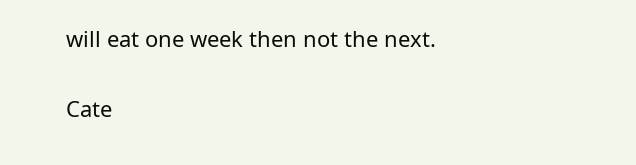will eat one week then not the next.

Cate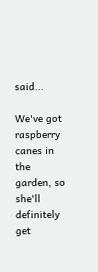said...

We've got raspberry canes in the garden, so she'll definitely get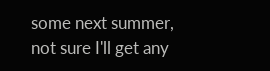some next summer, not sure I'll get any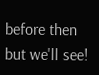before then but we'll see!